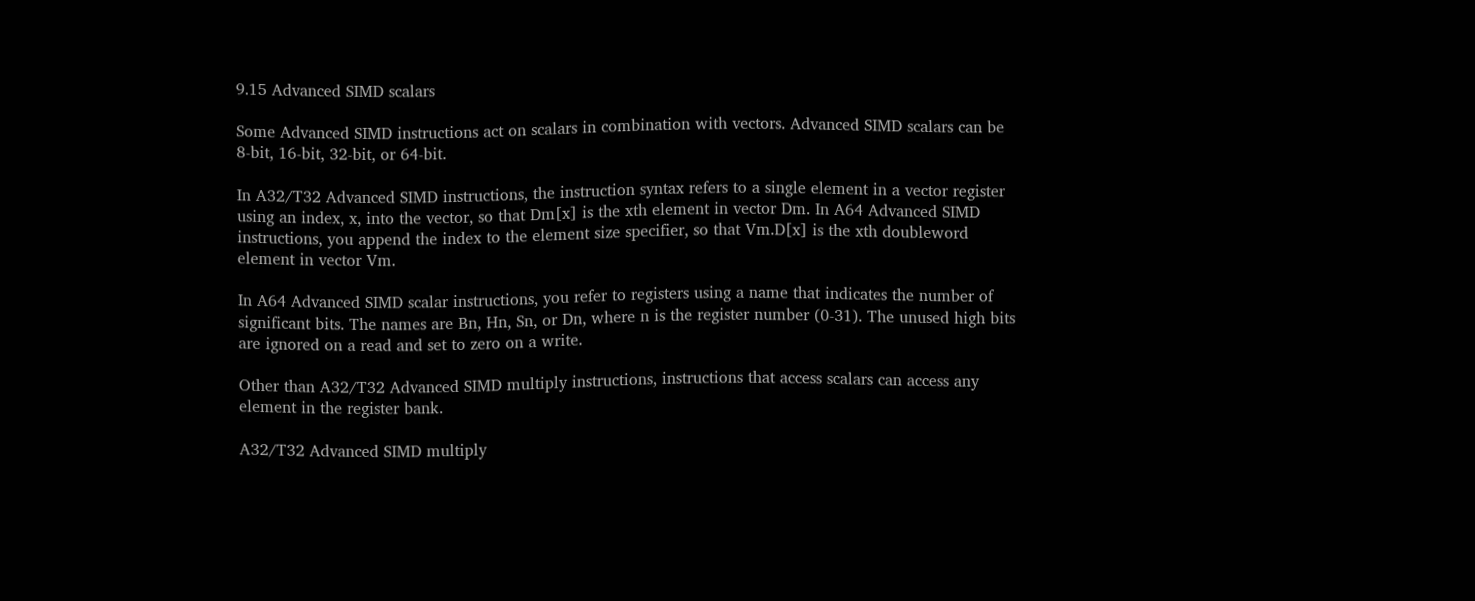9.15 Advanced SIMD scalars

Some Advanced SIMD instructions act on scalars in combination with vectors. Advanced SIMD scalars can be 8-bit, 16-bit, 32-bit, or 64-bit.

In A32/T32 Advanced SIMD instructions, the instruction syntax refers to a single element in a vector register using an index, x, into the vector, so that Dm[x] is the xth element in vector Dm. In A64 Advanced SIMD instructions, you append the index to the element size specifier, so that Vm.D[x] is the xth doubleword element in vector Vm.

In A64 Advanced SIMD scalar instructions, you refer to registers using a name that indicates the number of significant bits. The names are Bn, Hn, Sn, or Dn, where n is the register number (0-31). The unused high bits are ignored on a read and set to zero on a write.

Other than A32/T32 Advanced SIMD multiply instructions, instructions that access scalars can access any element in the register bank.

A32/T32 Advanced SIMD multiply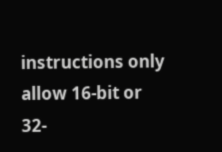instructions only allow 16-bit or 32-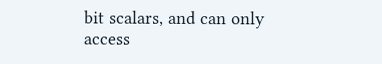bit scalars, and can only access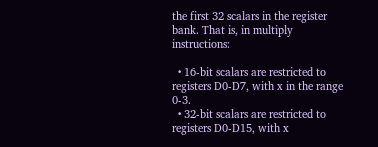the first 32 scalars in the register bank. That is, in multiply instructions:

  • 16-bit scalars are restricted to registers D0-D7, with x in the range 0-3.
  • 32-bit scalars are restricted to registers D0-D15, with x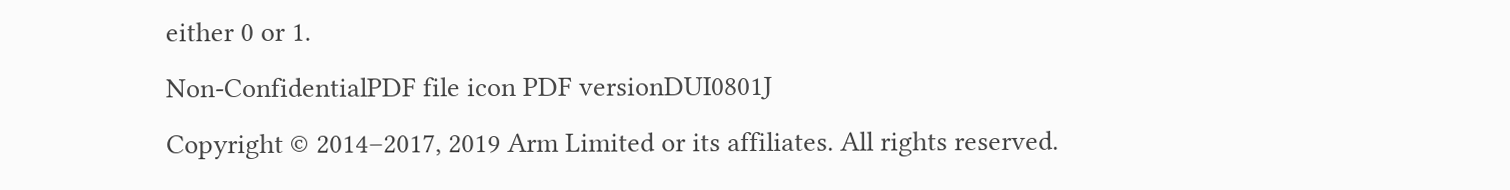either 0 or 1.
Non-ConfidentialPDF file icon PDF versionDUI0801J
Copyright © 2014–2017, 2019 Arm Limited or its affiliates. All rights reserved.